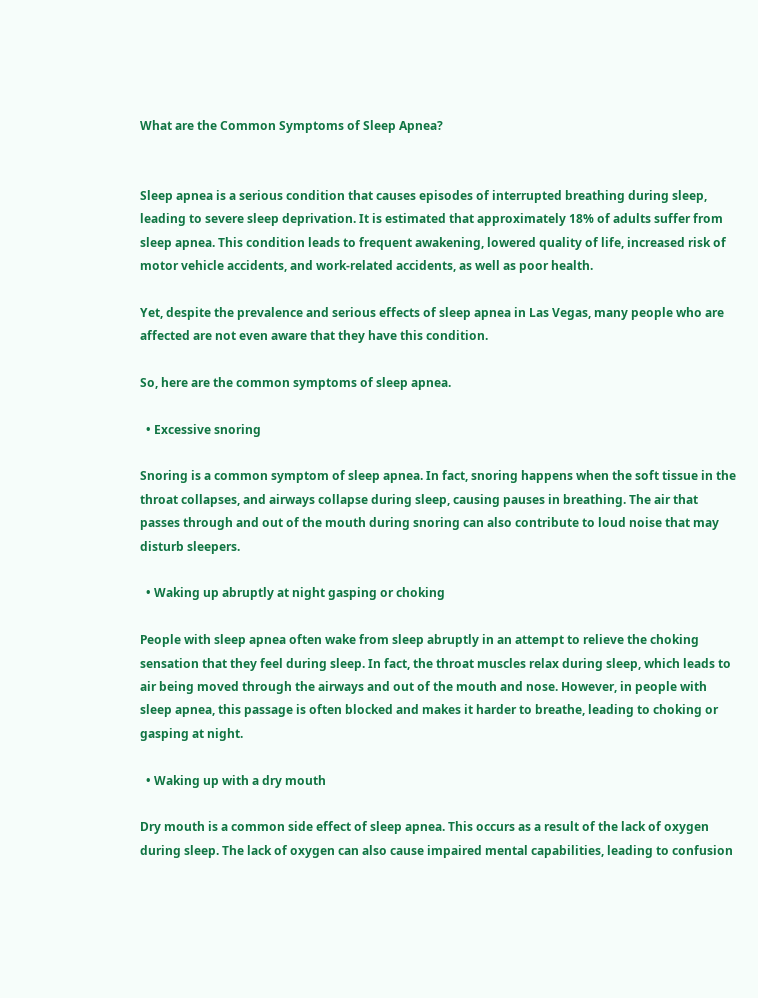What are the Common Symptoms of Sleep Apnea?


Sleep apnea is a serious condition that causes episodes of interrupted breathing during sleep, leading to severe sleep deprivation. It is estimated that approximately 18% of adults suffer from sleep apnea. This condition leads to frequent awakening, lowered quality of life, increased risk of motor vehicle accidents, and work-related accidents, as well as poor health.

Yet, despite the prevalence and serious effects of sleep apnea in Las Vegas, many people who are affected are not even aware that they have this condition.

So, here are the common symptoms of sleep apnea.

  • Excessive snoring

Snoring is a common symptom of sleep apnea. In fact, snoring happens when the soft tissue in the throat collapses, and airways collapse during sleep, causing pauses in breathing. The air that passes through and out of the mouth during snoring can also contribute to loud noise that may disturb sleepers.

  • Waking up abruptly at night gasping or choking

People with sleep apnea often wake from sleep abruptly in an attempt to relieve the choking sensation that they feel during sleep. In fact, the throat muscles relax during sleep, which leads to air being moved through the airways and out of the mouth and nose. However, in people with sleep apnea, this passage is often blocked and makes it harder to breathe, leading to choking or gasping at night.

  • Waking up with a dry mouth

Dry mouth is a common side effect of sleep apnea. This occurs as a result of the lack of oxygen during sleep. The lack of oxygen can also cause impaired mental capabilities, leading to confusion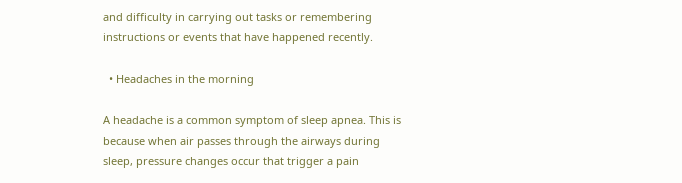and difficulty in carrying out tasks or remembering instructions or events that have happened recently.

  • Headaches in the morning

A headache is a common symptom of sleep apnea. This is because when air passes through the airways during sleep, pressure changes occur that trigger a pain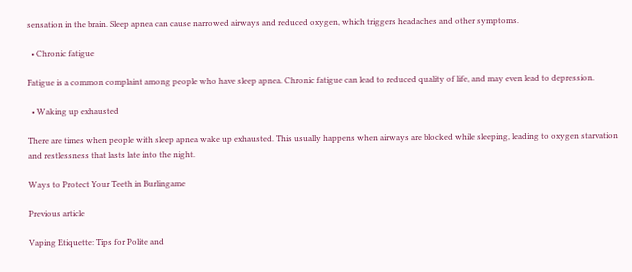sensation in the brain. Sleep apnea can cause narrowed airways and reduced oxygen, which triggers headaches and other symptoms.

  • Chronic fatigue

Fatigue is a common complaint among people who have sleep apnea. Chronic fatigue can lead to reduced quality of life, and may even lead to depression.

  • Waking up exhausted

There are times when people with sleep apnea wake up exhausted. This usually happens when airways are blocked while sleeping, leading to oxygen starvation and restlessness that lasts late into the night.

Ways to Protect Your Teeth in Burlingame

Previous article

Vaping Etiquette: Tips for Polite and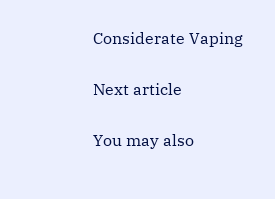Considerate Vaping

Next article

You may also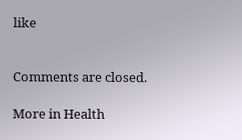like


Comments are closed.

More in Health